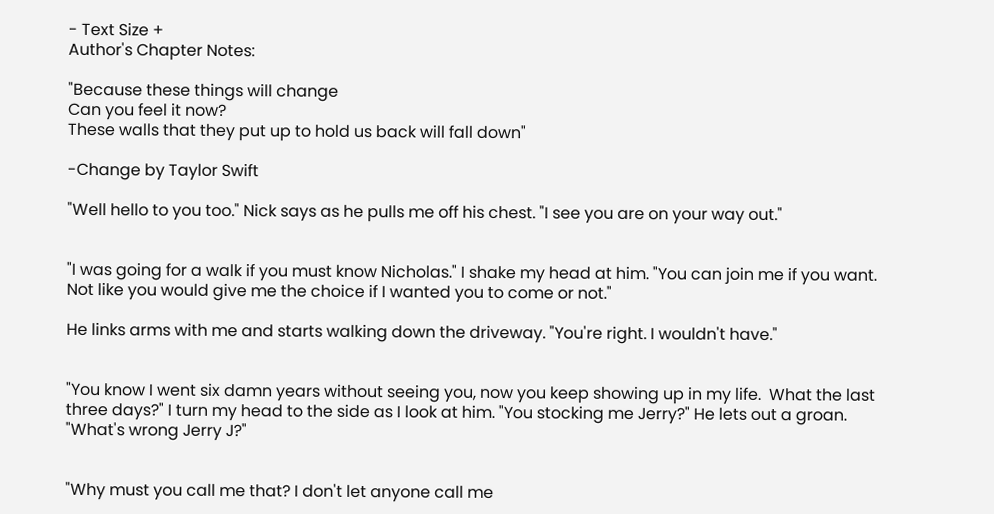- Text Size +
Author's Chapter Notes:

"Because these things will change
Can you feel it now?
These walls that they put up to hold us back will fall down"

-Change by Taylor Swift

"Well hello to you too." Nick says as he pulls me off his chest. "I see you are on your way out."


"I was going for a walk if you must know Nicholas." I shake my head at him. "You can join me if you want. Not like you would give me the choice if I wanted you to come or not."

He links arms with me and starts walking down the driveway. "You're right. I wouldn't have."


"You know I went six damn years without seeing you, now you keep showing up in my life.  What the last three days?" I turn my head to the side as I look at him. "You stocking me Jerry?" He lets out a groan. "What's wrong Jerry J?"


"Why must you call me that? I don't let anyone call me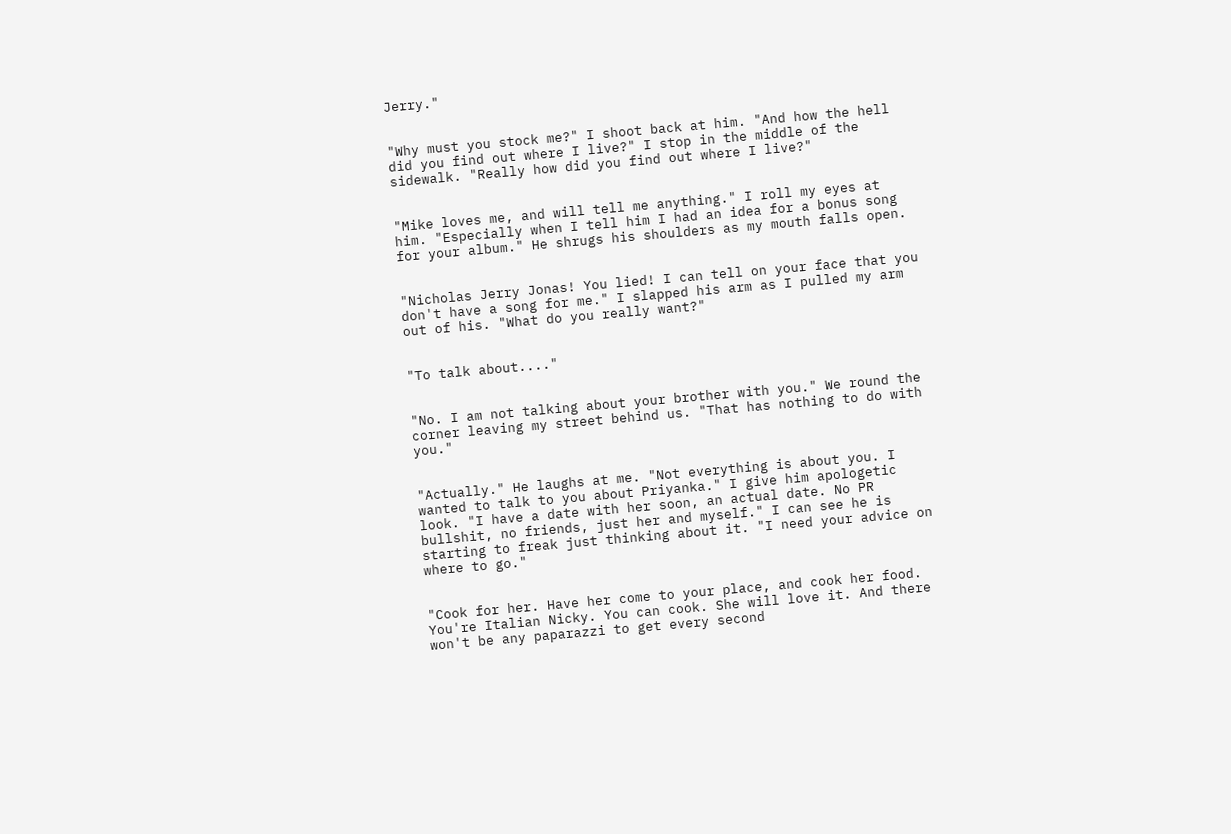Jerry."


"Why must you stock me?" I shoot back at him. "And how the hell did you find out where I live?" I stop in the middle of the sidewalk. "Really how did you find out where I live?"


"Mike loves me, and will tell me anything." I roll my eyes at him. "Especially when I tell him I had an idea for a bonus song for your album." He shrugs his shoulders as my mouth falls open.


"Nicholas Jerry Jonas! You lied! I can tell on your face that you don't have a song for me." I slapped his arm as I pulled my arm out of his. "What do you really want?"


"To talk about...."


"No. I am not talking about your brother with you." We round the corner leaving my street behind us. "That has nothing to do with you."


"Actually." He laughs at me. "Not everything is about you. I wanted to talk to you about Priyanka." I give him apologetic look. "I have a date with her soon, an actual date. No PR bullshit, no friends, just her and myself." I can see he is starting to freak just thinking about it. "I need your advice on where to go."


"Cook for her. Have her come to your place, and cook her food. You're Italian Nicky. You can cook. She will love it. And there won't be any paparazzi to get every second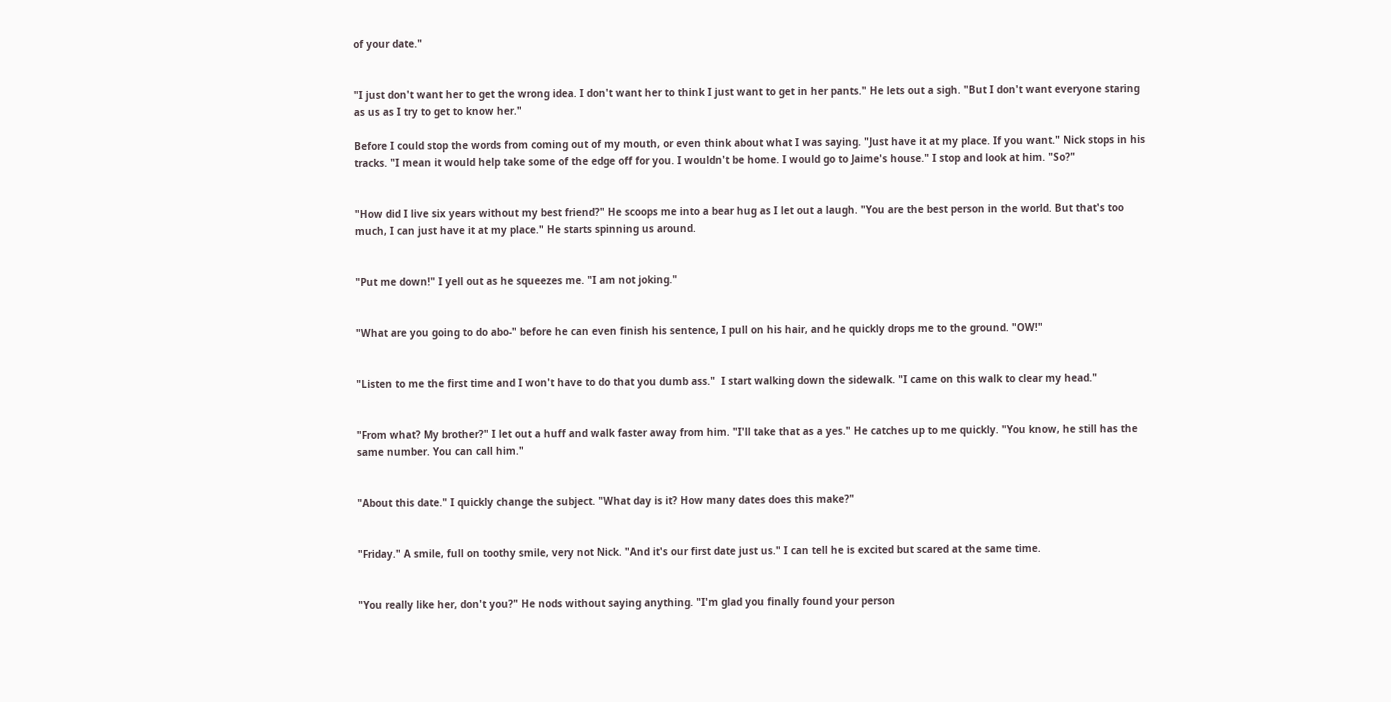of your date."


"I just don't want her to get the wrong idea. I don't want her to think I just want to get in her pants." He lets out a sigh. "But I don't want everyone staring as us as I try to get to know her."

Before I could stop the words from coming out of my mouth, or even think about what I was saying. "Just have it at my place. If you want." Nick stops in his tracks. "I mean it would help take some of the edge off for you. I wouldn't be home. I would go to Jaime's house." I stop and look at him. "So?"


"How did I live six years without my best friend?" He scoops me into a bear hug as I let out a laugh. "You are the best person in the world. But that's too much, I can just have it at my place." He starts spinning us around.


"Put me down!" I yell out as he squeezes me. "I am not joking."


"What are you going to do abo-" before he can even finish his sentence, I pull on his hair, and he quickly drops me to the ground. "OW!"


"Listen to me the first time and I won't have to do that you dumb ass."  I start walking down the sidewalk. "I came on this walk to clear my head."


"From what? My brother?" I let out a huff and walk faster away from him. "I'll take that as a yes." He catches up to me quickly. "You know, he still has the same number. You can call him."


"About this date." I quickly change the subject. "What day is it? How many dates does this make?"


"Friday." A smile, full on toothy smile, very not Nick. "And it's our first date just us." I can tell he is excited but scared at the same time.


"You really like her, don't you?" He nods without saying anything. "I'm glad you finally found your person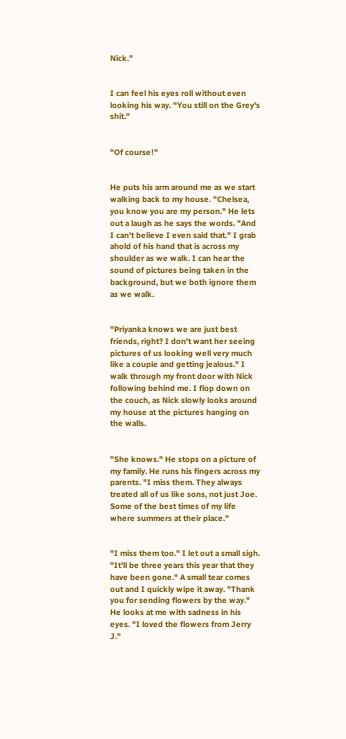Nick."


I can feel his eyes roll without even looking his way. "You still on the Grey's shit."


"Of course!"


He puts his arm around me as we start walking back to my house. "Chelsea, you know you are my person." He lets out a laugh as he says the words. "And I can't believe I even said that." I grab ahold of his hand that is across my shoulder as we walk. I can hear the sound of pictures being taken in the background, but we both ignore them as we walk.


"Priyanka knows we are just best friends, right? I don't want her seeing pictures of us looking well very much like a couple and getting jealous." I walk through my front door with Nick following behind me. I flop down on the couch, as Nick slowly looks around my house at the pictures hanging on the walls.


"She knows." He stops on a picture of my family. He runs his fingers across my parents. "I miss them. They always treated all of us like sons, not just Joe. Some of the best times of my life where summers at their place."


"I miss them too." I let out a small sigh. "It'll be three years this year that they have been gone." A small tear comes out and I quickly wipe it away. "Thank you for sending flowers by the way." He looks at me with sadness in his eyes. "I loved the flowers from Jerry J."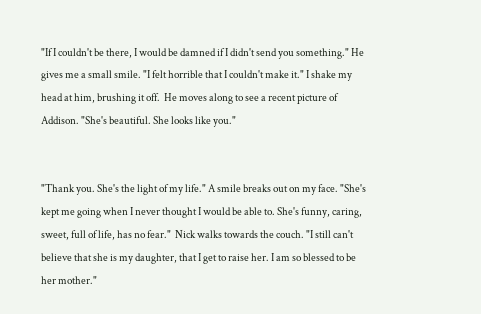"If I couldn't be there, I would be damned if I didn't send you something." He gives me a small smile. "I felt horrible that I couldn't make it." I shake my head at him, brushing it off.  He moves along to see a recent picture of Addison. "She's beautiful. She looks like you."


"Thank you. She's the light of my life." A smile breaks out on my face. "She's kept me going when I never thought I would be able to. She's funny, caring, sweet, full of life, has no fear."  Nick walks towards the couch. "I still can't believe that she is my daughter, that I get to raise her. I am so blessed to be her mother."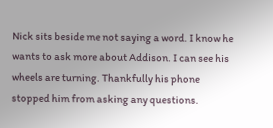Nick sits beside me not saying a word. I know he wants to ask more about Addison. I can see his wheels are turning. Thankfully his phone stopped him from asking any questions.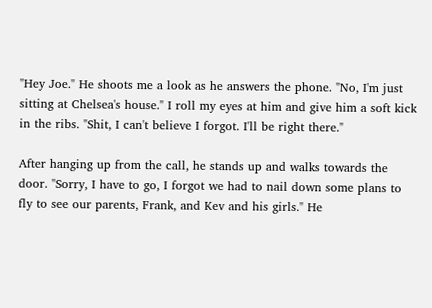"Hey Joe." He shoots me a look as he answers the phone. "No, I'm just sitting at Chelsea's house." I roll my eyes at him and give him a soft kick in the ribs. "Shit, I can't believe I forgot. I'll be right there."

After hanging up from the call, he stands up and walks towards the door. "Sorry, I have to go, I forgot we had to nail down some plans to fly to see our parents, Frank, and Kev and his girls." He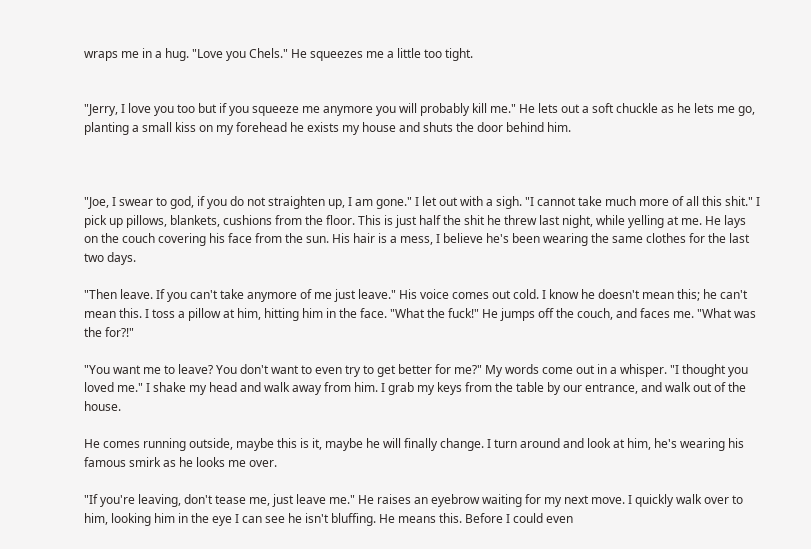wraps me in a hug. "Love you Chels." He squeezes me a little too tight.


"Jerry, I love you too but if you squeeze me anymore you will probably kill me." He lets out a soft chuckle as he lets me go, planting a small kiss on my forehead he exists my house and shuts the door behind him.



"Joe, I swear to god, if you do not straighten up, I am gone." I let out with a sigh. "I cannot take much more of all this shit." I pick up pillows, blankets, cushions from the floor. This is just half the shit he threw last night, while yelling at me. He lays on the couch covering his face from the sun. His hair is a mess, I believe he's been wearing the same clothes for the last two days.

"Then leave. If you can't take anymore of me just leave." His voice comes out cold. I know he doesn't mean this; he can't mean this. I toss a pillow at him, hitting him in the face. "What the fuck!" He jumps off the couch, and faces me. "What was the for?!"

"You want me to leave? You don't want to even try to get better for me?" My words come out in a whisper. "I thought you loved me." I shake my head and walk away from him. I grab my keys from the table by our entrance, and walk out of the house.

He comes running outside, maybe this is it, maybe he will finally change. I turn around and look at him, he's wearing his famous smirk as he looks me over.

"If you're leaving, don't tease me, just leave me." He raises an eyebrow waiting for my next move. I quickly walk over to him, looking him in the eye I can see he isn't bluffing. He means this. Before I could even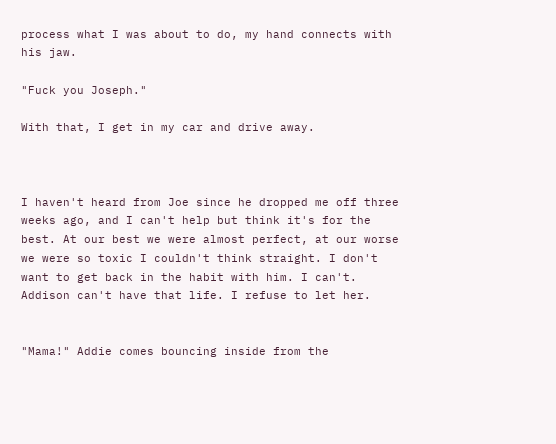process what I was about to do, my hand connects with his jaw.

"Fuck you Joseph."

With that, I get in my car and drive away.



I haven't heard from Joe since he dropped me off three weeks ago, and I can't help but think it's for the best. At our best we were almost perfect, at our worse we were so toxic I couldn't think straight. I don't want to get back in the habit with him. I can't. Addison can't have that life. I refuse to let her.


"Mama!" Addie comes bouncing inside from the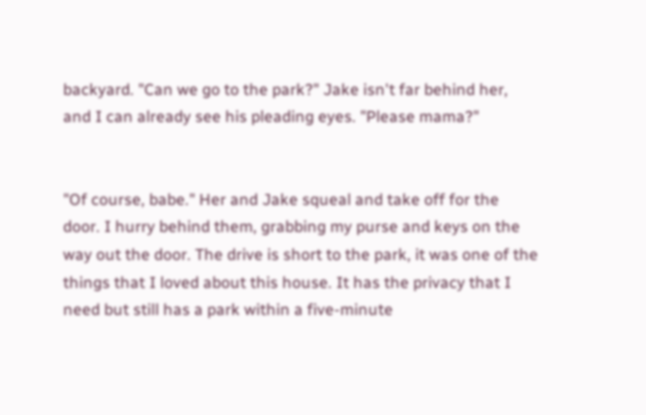backyard. "Can we go to the park?" Jake isn't far behind her, and I can already see his pleading eyes. "Please mama?"


"Of course, babe." Her and Jake squeal and take off for the door. I hurry behind them, grabbing my purse and keys on the way out the door. The drive is short to the park, it was one of the things that I loved about this house. It has the privacy that I need but still has a park within a five-minute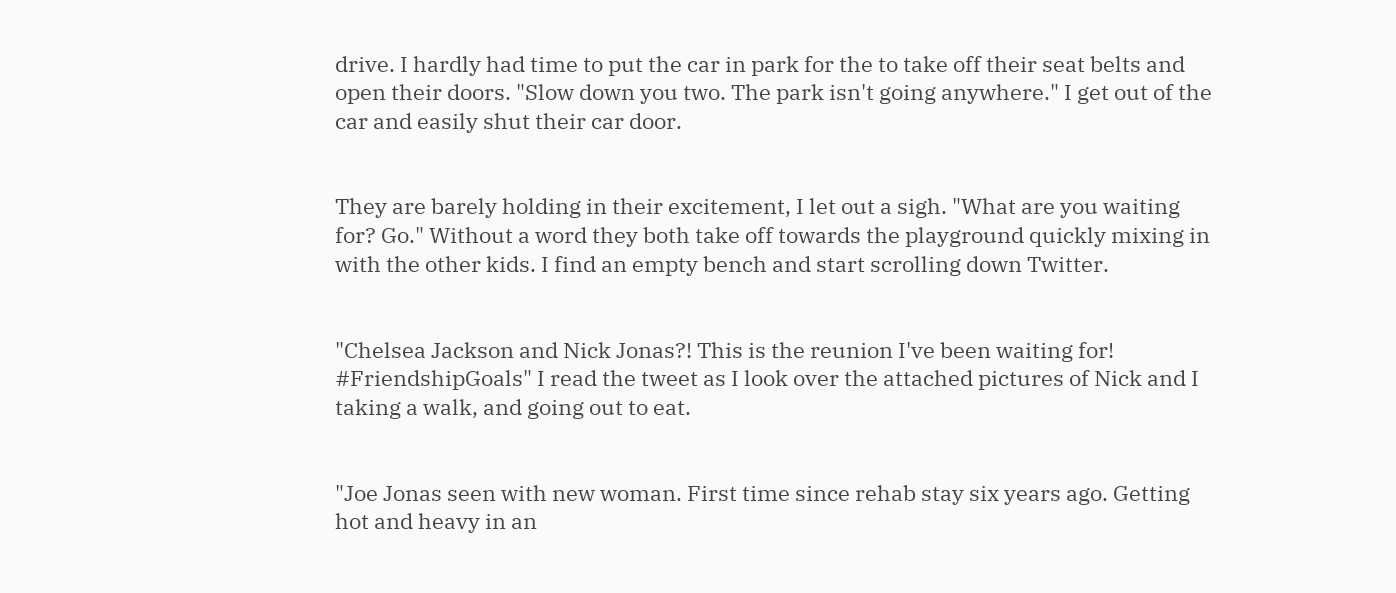drive. I hardly had time to put the car in park for the to take off their seat belts and open their doors. "Slow down you two. The park isn't going anywhere." I get out of the car and easily shut their car door.


They are barely holding in their excitement, I let out a sigh. "What are you waiting for? Go." Without a word they both take off towards the playground quickly mixing in with the other kids. I find an empty bench and start scrolling down Twitter.


"Chelsea Jackson and Nick Jonas?! This is the reunion I've been waiting for! #FriendshipGoals" I read the tweet as I look over the attached pictures of Nick and I taking a walk, and going out to eat.


"Joe Jonas seen with new woman. First time since rehab stay six years ago. Getting hot and heavy in an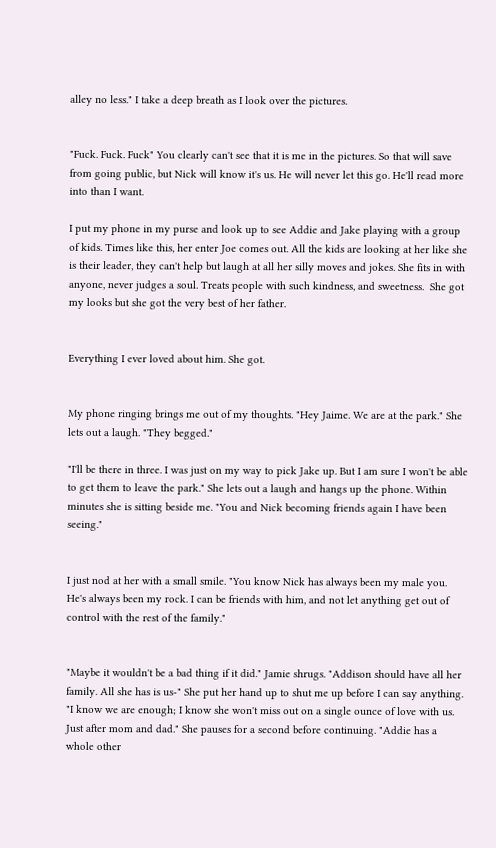alley no less." I take a deep breath as I look over the pictures.


"Fuck. Fuck. Fuck" You clearly can't see that it is me in the pictures. So that will save from going public, but Nick will know it's us. He will never let this go. He'll read more into than I want.

I put my phone in my purse and look up to see Addie and Jake playing with a group of kids. Times like this, her enter Joe comes out. All the kids are looking at her like she is their leader, they can't help but laugh at all her silly moves and jokes. She fits in with anyone, never judges a soul. Treats people with such kindness, and sweetness.  She got my looks but she got the very best of her father.


Everything I ever loved about him. She got.


My phone ringing brings me out of my thoughts. "Hey Jaime. We are at the park." She lets out a laugh. "They begged."

"I'll be there in three. I was just on my way to pick Jake up. But I am sure I won't be able to get them to leave the park." She lets out a laugh and hangs up the phone. Within minutes she is sitting beside me. "You and Nick becoming friends again I have been seeing."


I just nod at her with a small smile. "You know Nick has always been my male you. He's always been my rock. I can be friends with him, and not let anything get out of control with the rest of the family."


"Maybe it wouldn't be a bad thing if it did." Jamie shrugs. "Addison should have all her family. All she has is us-" She put her hand up to shut me up before I can say anything. "I know we are enough; I know she won't miss out on a single ounce of love with us. Just after mom and dad." She pauses for a second before continuing. "Addie has a whole other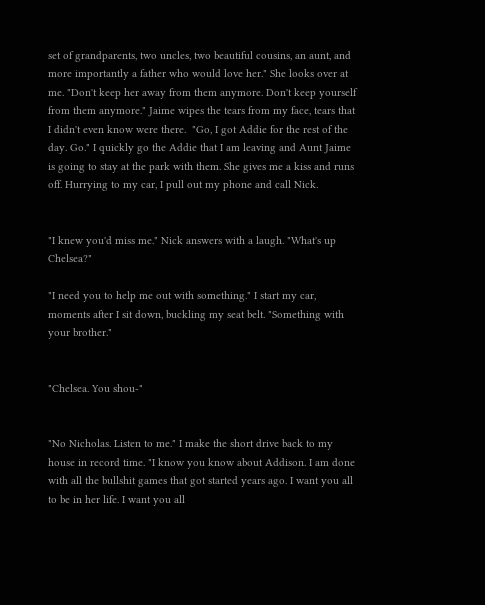set of grandparents, two uncles, two beautiful cousins, an aunt, and more importantly a father who would love her." She looks over at me. "Don't keep her away from them anymore. Don't keep yourself from them anymore." Jaime wipes the tears from my face, tears that I didn't even know were there.  "Go, I got Addie for the rest of the day. Go." I quickly go the Addie that I am leaving and Aunt Jaime is going to stay at the park with them. She gives me a kiss and runs off. Hurrying to my car, I pull out my phone and call Nick.


"I knew you'd miss me." Nick answers with a laugh. "What's up Chelsea?"

"I need you to help me out with something." I start my car, moments after I sit down, buckling my seat belt. "Something with your brother."


"Chelsea. You shou-"


"No Nicholas. Listen to me." I make the short drive back to my house in record time. "I know you know about Addison. I am done with all the bullshit games that got started years ago. I want you all to be in her life. I want you all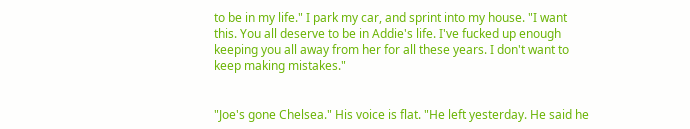to be in my life." I park my car, and sprint into my house. "I want this. You all deserve to be in Addie's life. I've fucked up enough keeping you all away from her for all these years. I don't want to keep making mistakes."


"Joe's gone Chelsea." His voice is flat. "He left yesterday. He said he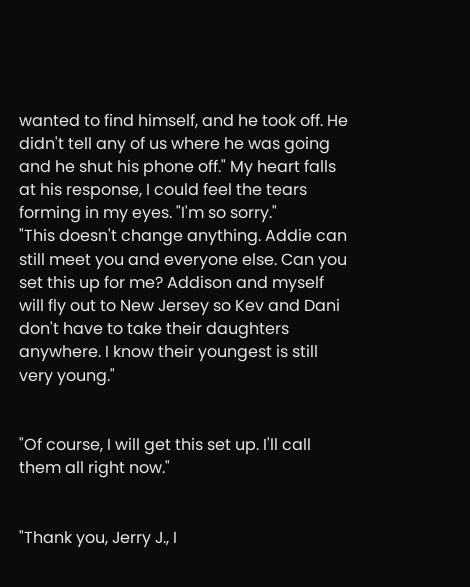wanted to find himself, and he took off. He didn't tell any of us where he was going and he shut his phone off." My heart falls at his response, I could feel the tears forming in my eyes. "I'm so sorry."
"This doesn't change anything. Addie can still meet you and everyone else. Can you set this up for me? Addison and myself will fly out to New Jersey so Kev and Dani don't have to take their daughters anywhere. I know their youngest is still very young."


"Of course, I will get this set up. I'll call them all right now."


"Thank you, Jerry J., I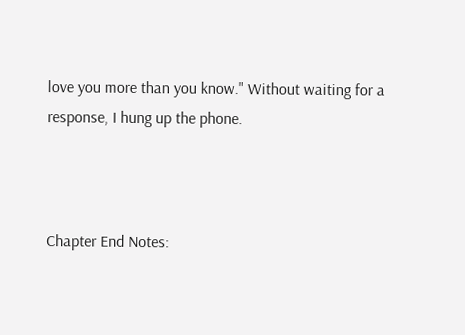love you more than you know." Without waiting for a response, I hung up the phone.



Chapter End Notes: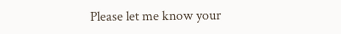Please let me know your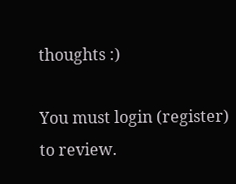thoughts :)

You must login (register) to review.